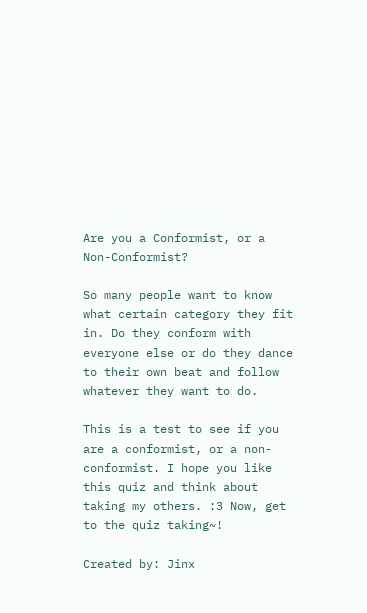Are you a Conformist, or a Non-Conformist?

So many people want to know what certain category they fit in. Do they conform with everyone else or do they dance to their own beat and follow whatever they want to do.

This is a test to see if you are a conformist, or a non-conformist. I hope you like this quiz and think about taking my others. :3 Now, get to the quiz taking~!

Created by: Jinx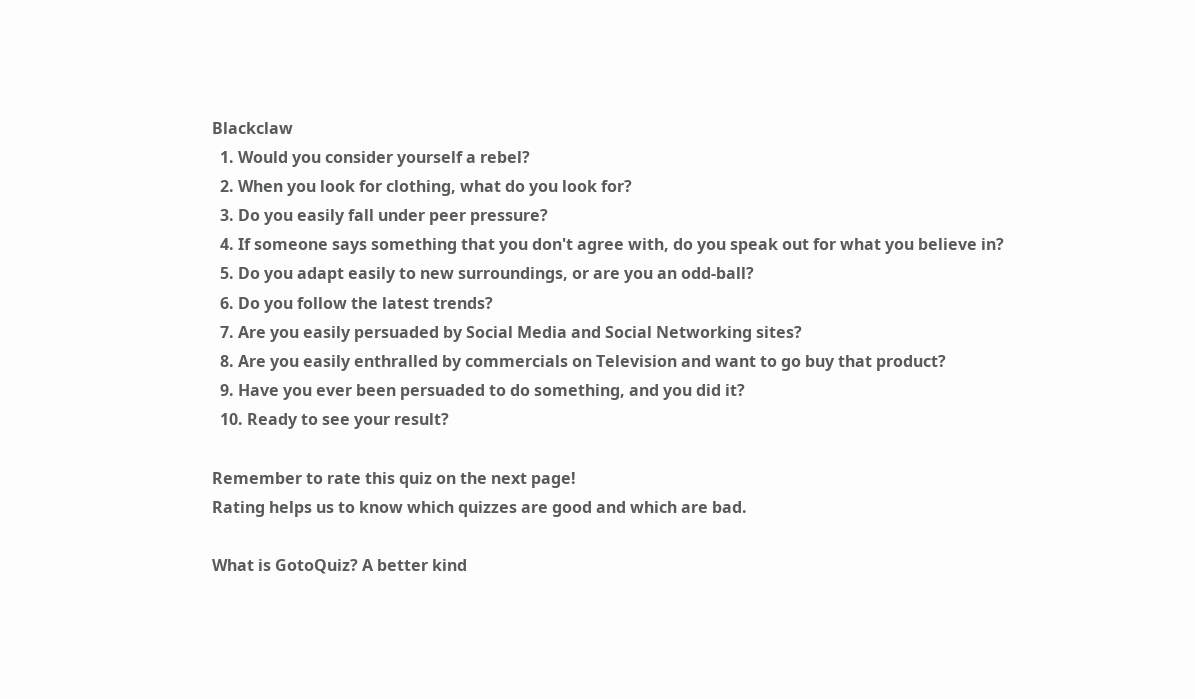Blackclaw
  1. Would you consider yourself a rebel?
  2. When you look for clothing, what do you look for?
  3. Do you easily fall under peer pressure?
  4. If someone says something that you don't agree with, do you speak out for what you believe in?
  5. Do you adapt easily to new surroundings, or are you an odd-ball?
  6. Do you follow the latest trends?
  7. Are you easily persuaded by Social Media and Social Networking sites?
  8. Are you easily enthralled by commercials on Television and want to go buy that product?
  9. Have you ever been persuaded to do something, and you did it?
  10. Ready to see your result?

Remember to rate this quiz on the next page!
Rating helps us to know which quizzes are good and which are bad.

What is GotoQuiz? A better kind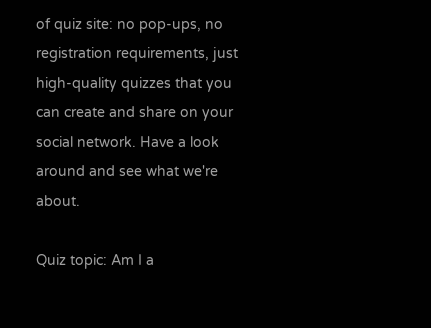of quiz site: no pop-ups, no registration requirements, just high-quality quizzes that you can create and share on your social network. Have a look around and see what we're about.

Quiz topic: Am I a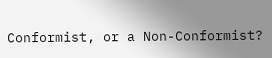Conformist, or a Non-Conformist?